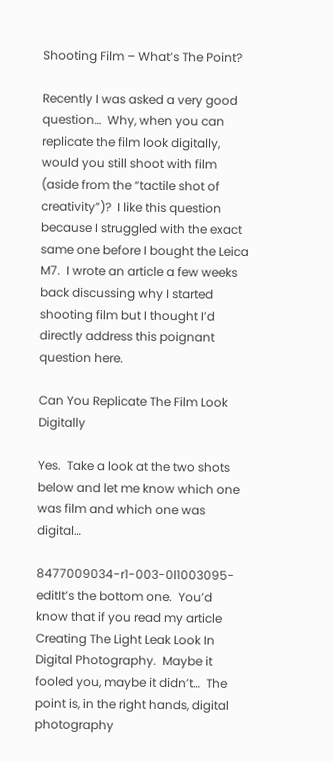Shooting Film – What’s The Point?

Recently I was asked a very good question…  Why, when you can replicate the film look digitally, would you still shoot with film (aside from the “tactile shot of creativity”)?  I like this question because I struggled with the exact same one before I bought the Leica M7.  I wrote an article a few weeks back discussing why I started shooting film but I thought I’d directly address this poignant question here.

Can You Replicate The Film Look Digitally

Yes.  Take a look at the two shots below and let me know which one was film and which one was digital…

8477009034-r1-003-0l1003095-editIt’s the bottom one.  You’d know that if you read my article Creating The Light Leak Look In Digital Photography.  Maybe it fooled you, maybe it didn’t…  The point is, in the right hands, digital photography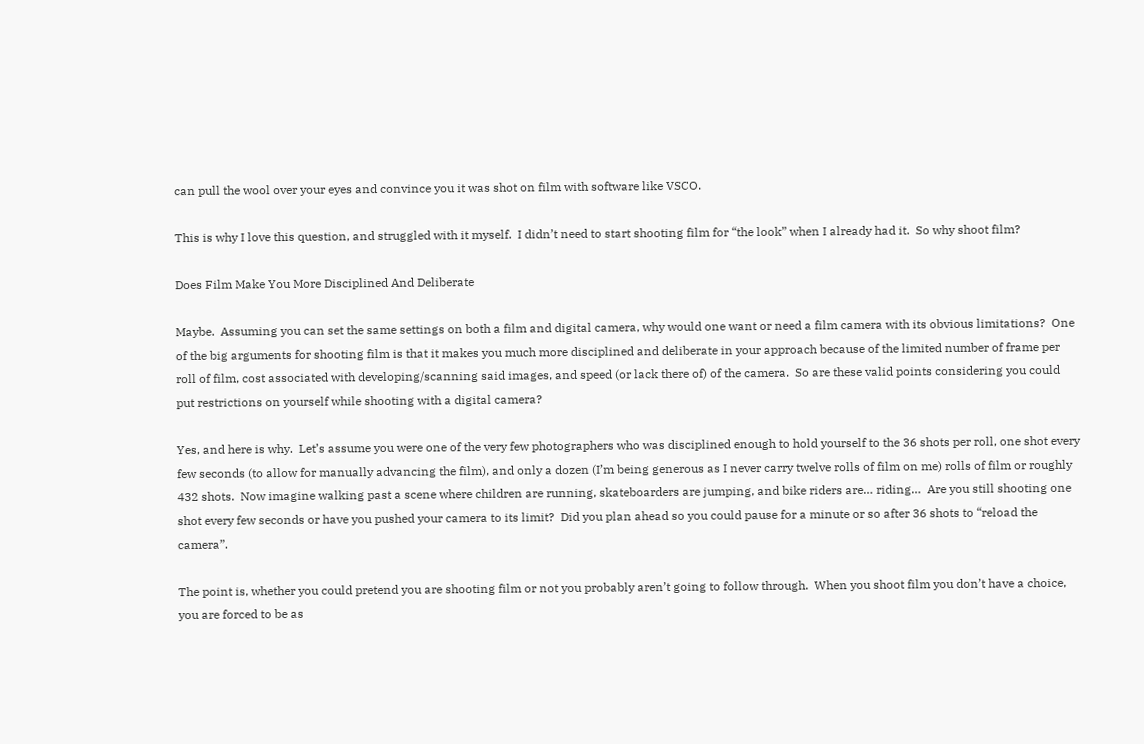can pull the wool over your eyes and convince you it was shot on film with software like VSCO.

This is why I love this question, and struggled with it myself.  I didn’t need to start shooting film for “the look” when I already had it.  So why shoot film?

Does Film Make You More Disciplined And Deliberate

Maybe.  Assuming you can set the same settings on both a film and digital camera, why would one want or need a film camera with its obvious limitations?  One of the big arguments for shooting film is that it makes you much more disciplined and deliberate in your approach because of the limited number of frame per roll of film, cost associated with developing/scanning said images, and speed (or lack there of) of the camera.  So are these valid points considering you could put restrictions on yourself while shooting with a digital camera?

Yes, and here is why.  Let’s assume you were one of the very few photographers who was disciplined enough to hold yourself to the 36 shots per roll, one shot every few seconds (to allow for manually advancing the film), and only a dozen (I’m being generous as I never carry twelve rolls of film on me) rolls of film or roughly 432 shots.  Now imagine walking past a scene where children are running, skateboarders are jumping, and bike riders are… riding…  Are you still shooting one shot every few seconds or have you pushed your camera to its limit?  Did you plan ahead so you could pause for a minute or so after 36 shots to “reload the camera”.

The point is, whether you could pretend you are shooting film or not you probably aren’t going to follow through.  When you shoot film you don’t have a choice, you are forced to be as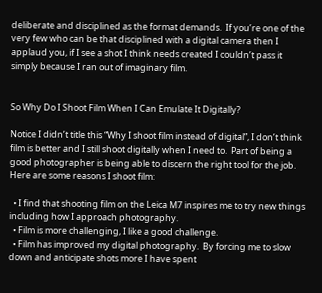deliberate and disciplined as the format demands.  If you’re one of the very few who can be that disciplined with a digital camera then I applaud you, if I see a shot I think needs created I couldn’t pass it simply because I ran out of imaginary film.


So Why Do I Shoot Film When I Can Emulate It Digitally?

Notice I didn’t title this “Why I shoot film instead of digital”, I don’t think film is better and I still shoot digitally when I need to.  Part of being a good photographer is being able to discern the right tool for the job.  Here are some reasons I shoot film:

  • I find that shooting film on the Leica M7 inspires me to try new things including how I approach photography.
  • Film is more challenging, I like a good challenge.
  • Film has improved my digital photography.  By forcing me to slow down and anticipate shots more I have spent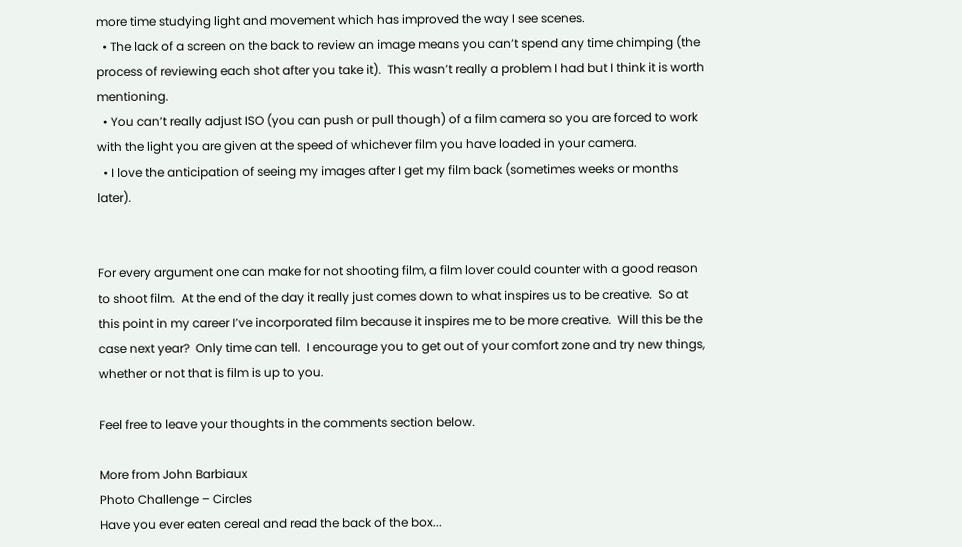more time studying light and movement which has improved the way I see scenes.
  • The lack of a screen on the back to review an image means you can’t spend any time chimping (the process of reviewing each shot after you take it).  This wasn’t really a problem I had but I think it is worth mentioning.
  • You can’t really adjust ISO (you can push or pull though) of a film camera so you are forced to work with the light you are given at the speed of whichever film you have loaded in your camera.
  • I love the anticipation of seeing my images after I get my film back (sometimes weeks or months later).


For every argument one can make for not shooting film, a film lover could counter with a good reason to shoot film.  At the end of the day it really just comes down to what inspires us to be creative.  So at this point in my career I’ve incorporated film because it inspires me to be more creative.  Will this be the case next year?  Only time can tell.  I encourage you to get out of your comfort zone and try new things, whether or not that is film is up to you.

Feel free to leave your thoughts in the comments section below.

More from John Barbiaux
Photo Challenge – Circles
Have you ever eaten cereal and read the back of the box...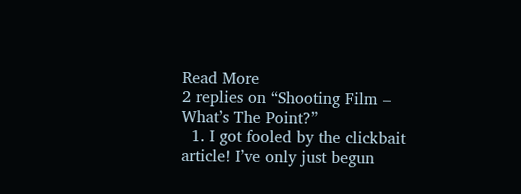Read More
2 replies on “Shooting Film – What’s The Point?”
  1. I got fooled by the clickbait article! I’ve only just begun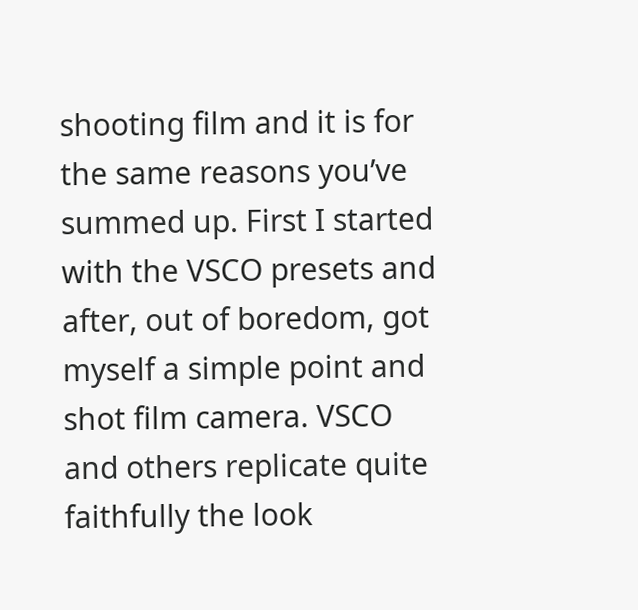shooting film and it is for the same reasons you’ve summed up. First I started with the VSCO presets and after, out of boredom, got myself a simple point and shot film camera. VSCO and others replicate quite faithfully the look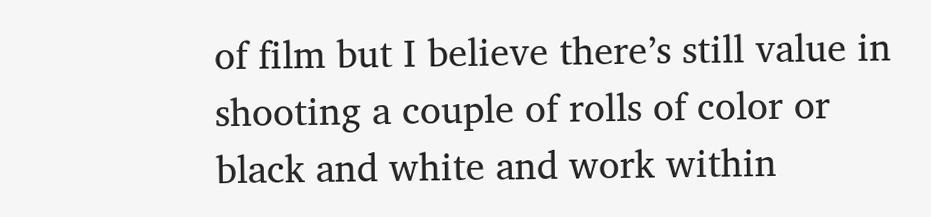of film but I believe there’s still value in shooting a couple of rolls of color or black and white and work within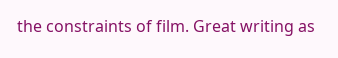the constraints of film. Great writing as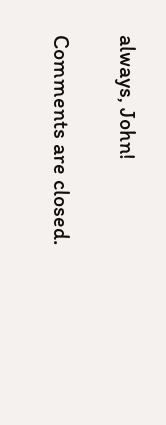always, John!

Comments are closed.